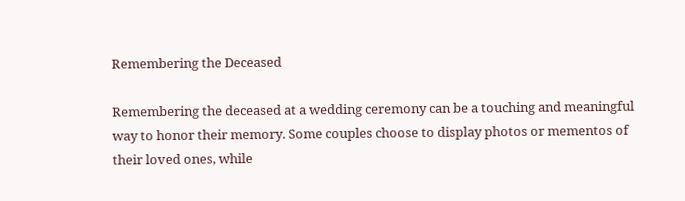Remembering the Deceased

Remembering the deceased at a wedding ceremony can be a touching and meaningful way to honor their memory. Some couples choose to display photos or mementos of their loved ones, while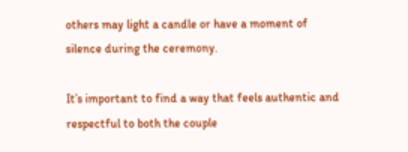others may light a candle or have a moment of silence during the ceremony.

It’s important to find a way that feels authentic and respectful to both the couple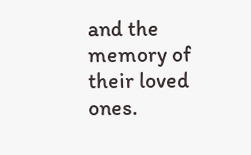and the memory of their loved ones.